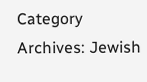Category Archives: Jewish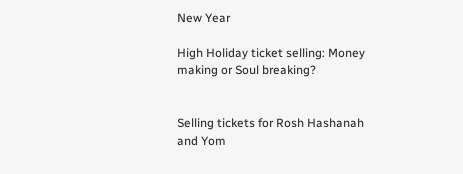New Year

High Holiday ticket selling: Money making or Soul breaking?


Selling tickets for Rosh Hashanah and Yom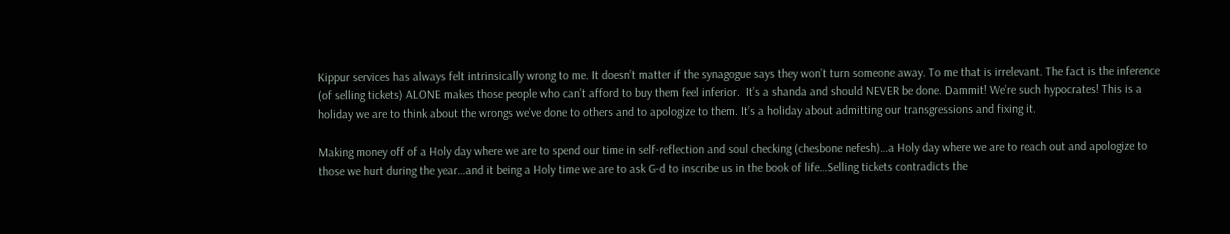Kippur services has always felt intrinsically wrong to me. It doesn’t matter if the synagogue says they won’t turn someone away. To me that is irrelevant. The fact is the inference (of selling tickets) ALONE makes those people who can’t afford to buy them feel inferior.  It’s a shanda and should NEVER be done. Dammit! We’re such hypocrates! This is a holiday we are to think about the wrongs we’ve done to others and to apologize to them. It’s a holiday about admitting our transgressions and fixing it.

Making money off of a Holy day where we are to spend our time in self-reflection and soul checking (chesbone nefesh)…a Holy day where we are to reach out and apologize to those we hurt during the year…and it being a Holy time we are to ask G-d to inscribe us in the book of life…Selling tickets contradicts the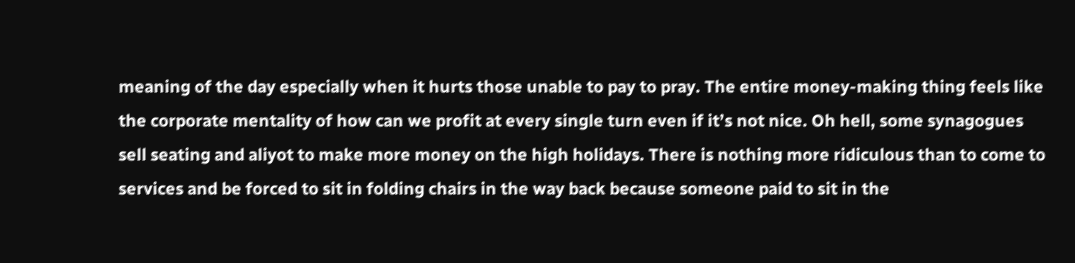meaning of the day especially when it hurts those unable to pay to pray. The entire money-making thing feels like the corporate mentality of how can we profit at every single turn even if it’s not nice. Oh hell, some synagogues sell seating and aliyot to make more money on the high holidays. There is nothing more ridiculous than to come to services and be forced to sit in folding chairs in the way back because someone paid to sit in the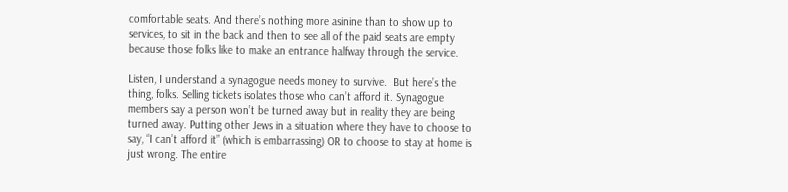comfortable seats. And there’s nothing more asinine than to show up to services, to sit in the back and then to see all of the paid seats are empty because those folks like to make an entrance halfway through the service.

Listen, I understand a synagogue needs money to survive.  But here’s the thing, folks. Selling tickets isolates those who can’t afford it. Synagogue members say a person won’t be turned away but in reality they are being turned away. Putting other Jews in a situation where they have to choose to say, “I can’t afford it” (which is embarrassing) OR to choose to stay at home is just wrong. The entire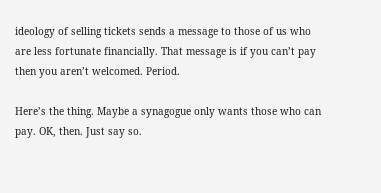ideology of selling tickets sends a message to those of us who are less fortunate financially. That message is if you can’t pay then you aren’t welcomed. Period.

Here’s the thing. Maybe a synagogue only wants those who can pay. OK, then. Just say so.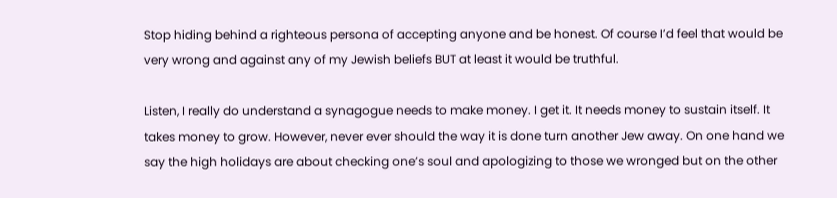Stop hiding behind a righteous persona of accepting anyone and be honest. Of course I’d feel that would be very wrong and against any of my Jewish beliefs BUT at least it would be truthful.

Listen, I really do understand a synagogue needs to make money. I get it. It needs money to sustain itself. It takes money to grow. However, never ever should the way it is done turn another Jew away. On one hand we say the high holidays are about checking one’s soul and apologizing to those we wronged but on the other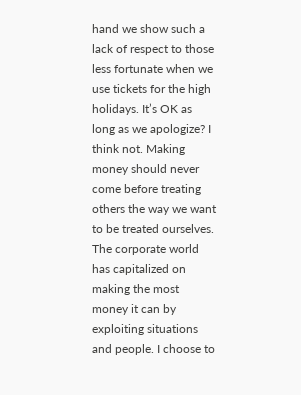hand we show such a lack of respect to those less fortunate when we use tickets for the high holidays. It’s OK as long as we apologize? I think not. Making money should never come before treating others the way we want to be treated ourselves. The corporate world has capitalized on making the most money it can by exploiting situations and people. I choose to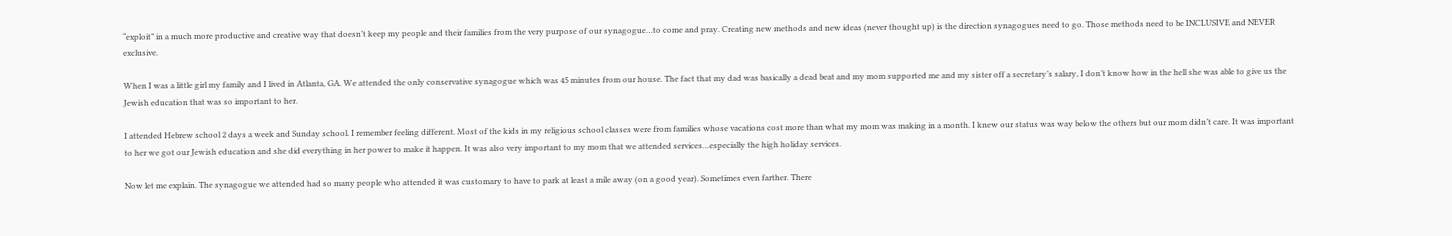“exploit” in a much more productive and creative way that doesn’t keep my people and their families from the very purpose of our synagogue…to come and pray. Creating new methods and new ideas (never thought up) is the direction synagogues need to go. Those methods need to be INCLUSIVE and NEVER exclusive.

When I was a little girl my family and I lived in Atlanta, GA. We attended the only conservative synagogue which was 45 minutes from our house. The fact that my dad was basically a dead beat and my mom supported me and my sister off a secretary’s salary, I don’t know how in the hell she was able to give us the Jewish education that was so important to her.

I attended Hebrew school 2 days a week and Sunday school. I remember feeling different. Most of the kids in my religious school classes were from families whose vacations cost more than what my mom was making in a month. I knew our status was way below the others but our mom didn’t care. It was important to her we got our Jewish education and she did everything in her power to make it happen. It was also very important to my mom that we attended services…especially the high holiday services.

Now let me explain. The synagogue we attended had so many people who attended it was customary to have to park at least a mile away (on a good year). Sometimes even farther. There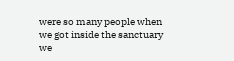were so many people when we got inside the sanctuary we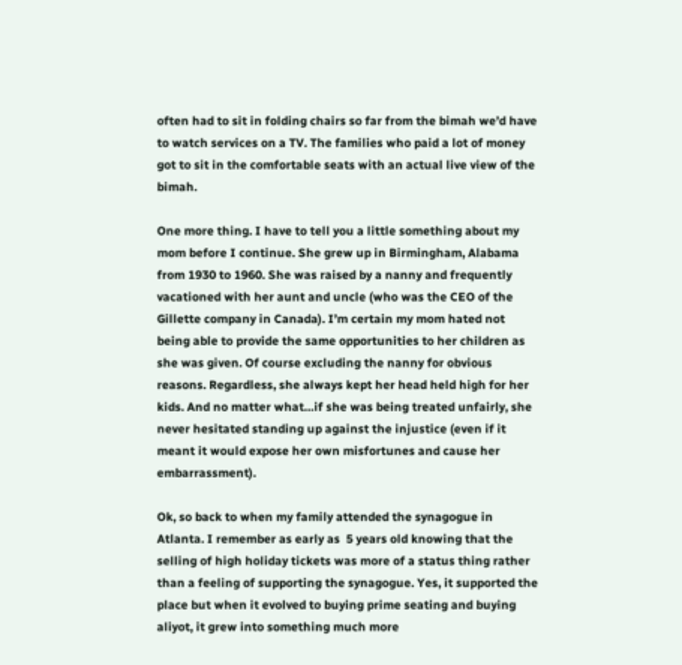often had to sit in folding chairs so far from the bimah we’d have to watch services on a TV. The families who paid a lot of money got to sit in the comfortable seats with an actual live view of the bimah.

One more thing. I have to tell you a little something about my mom before I continue. She grew up in Birmingham, Alabama from 1930 to 1960. She was raised by a nanny and frequently vacationed with her aunt and uncle (who was the CEO of the Gillette company in Canada). I’m certain my mom hated not being able to provide the same opportunities to her children as she was given. Of course excluding the nanny for obvious reasons. Regardless, she always kept her head held high for her kids. And no matter what…if she was being treated unfairly, she never hesitated standing up against the injustice (even if it meant it would expose her own misfortunes and cause her embarrassment).

Ok, so back to when my family attended the synagogue in Atlanta. I remember as early as  5 years old knowing that the selling of high holiday tickets was more of a status thing rather than a feeling of supporting the synagogue. Yes, it supported the place but when it evolved to buying prime seating and buying aliyot, it grew into something much more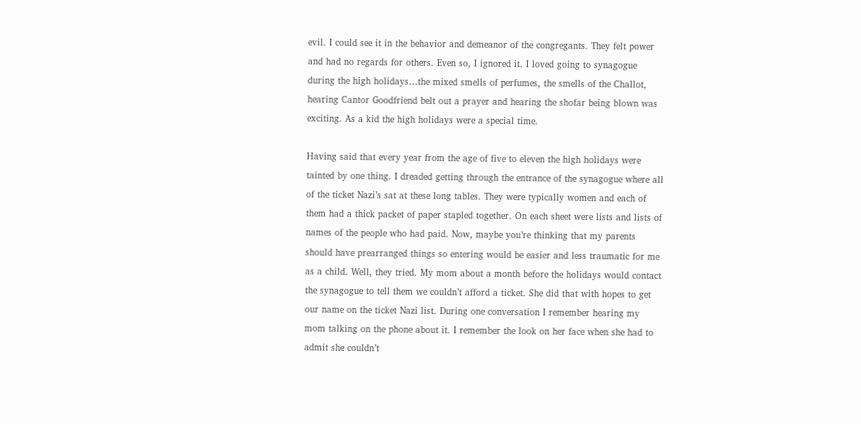evil. I could see it in the behavior and demeanor of the congregants. They felt power and had no regards for others. Even so, I ignored it. I loved going to synagogue during the high holidays…the mixed smells of perfumes, the smells of the Challot, hearing Cantor Goodfriend belt out a prayer and hearing the shofar being blown was exciting. As a kid the high holidays were a special time.

Having said that every year from the age of five to eleven the high holidays were tainted by one thing. I dreaded getting through the entrance of the synagogue where all of the ticket Nazi’s sat at these long tables. They were typically women and each of them had a thick packet of paper stapled together. On each sheet were lists and lists of names of the people who had paid. Now, maybe you’re thinking that my parents should have prearranged things so entering would be easier and less traumatic for me as a child. Well, they tried. My mom about a month before the holidays would contact the synagogue to tell them we couldn’t afford a ticket. She did that with hopes to get our name on the ticket Nazi list. During one conversation I remember hearing my mom talking on the phone about it. I remember the look on her face when she had to admit she couldn’t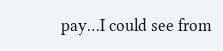pay…I could see from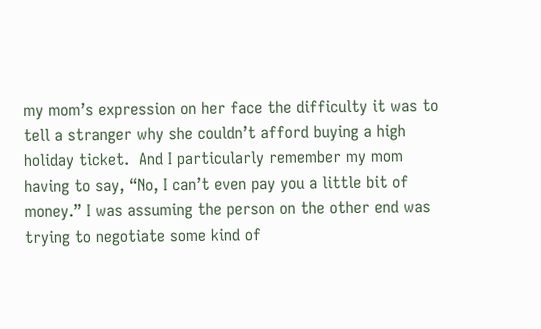my mom’s expression on her face the difficulty it was to tell a stranger why she couldn’t afford buying a high holiday ticket.  And I particularly remember my mom having to say, “No, I can’t even pay you a little bit of money.” I was assuming the person on the other end was trying to negotiate some kind of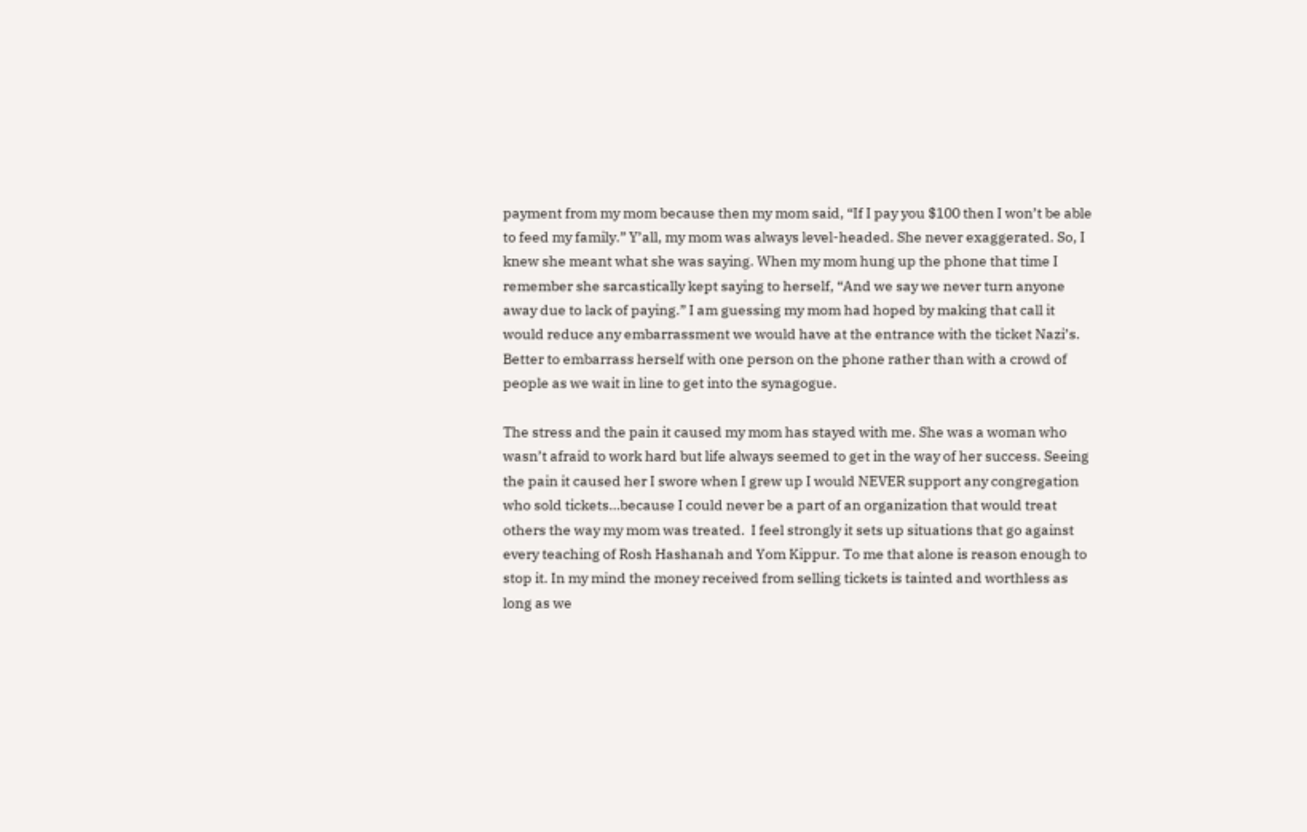payment from my mom because then my mom said, “If I pay you $100 then I won’t be able to feed my family.” Y’all, my mom was always level-headed. She never exaggerated. So, I knew she meant what she was saying. When my mom hung up the phone that time I remember she sarcastically kept saying to herself, “And we say we never turn anyone away due to lack of paying.” I am guessing my mom had hoped by making that call it would reduce any embarrassment we would have at the entrance with the ticket Nazi’s. Better to embarrass herself with one person on the phone rather than with a crowd of people as we wait in line to get into the synagogue.

The stress and the pain it caused my mom has stayed with me. She was a woman who wasn’t afraid to work hard but life always seemed to get in the way of her success. Seeing the pain it caused her I swore when I grew up I would NEVER support any congregation who sold tickets…because I could never be a part of an organization that would treat others the way my mom was treated.  I feel strongly it sets up situations that go against every teaching of Rosh Hashanah and Yom Kippur. To me that alone is reason enough to stop it. In my mind the money received from selling tickets is tainted and worthless as long as we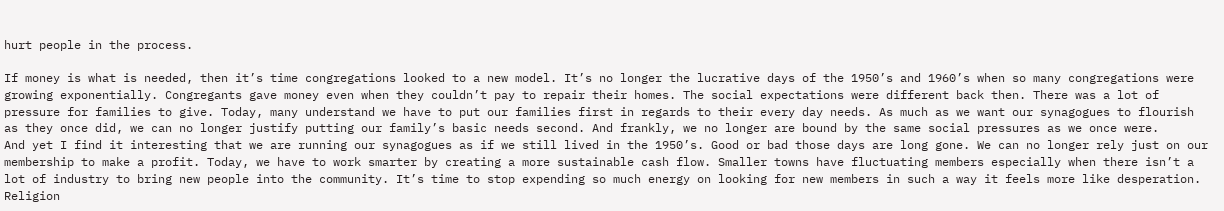hurt people in the process.

If money is what is needed, then it’s time congregations looked to a new model. It’s no longer the lucrative days of the 1950’s and 1960’s when so many congregations were growing exponentially. Congregants gave money even when they couldn’t pay to repair their homes. The social expectations were different back then. There was a lot of pressure for families to give. Today, many understand we have to put our families first in regards to their every day needs. As much as we want our synagogues to flourish as they once did, we can no longer justify putting our family’s basic needs second. And frankly, we no longer are bound by the same social pressures as we once were.     And yet I find it interesting that we are running our synagogues as if we still lived in the 1950’s. Good or bad those days are long gone. We can no longer rely just on our membership to make a profit. Today, we have to work smarter by creating a more sustainable cash flow. Smaller towns have fluctuating members especially when there isn’t a lot of industry to bring new people into the community. It’s time to stop expending so much energy on looking for new members in such a way it feels more like desperation.  Religion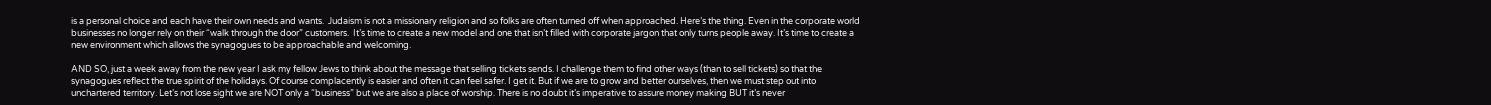is a personal choice and each have their own needs and wants.  Judaism is not a missionary religion and so folks are often turned off when approached. Here’s the thing. Even in the corporate world businesses no longer rely on their “walk through the door” customers.  It’s time to create a new model and one that isn’t filled with corporate jargon that only turns people away. It’s time to create a new environment which allows the synagogues to be approachable and welcoming.

AND SO, just a week away from the new year I ask my fellow Jews to think about the message that selling tickets sends. I challenge them to find other ways (than to sell tickets) so that the synagogues reflect the true spirit of the holidays. Of course complacently is easier and often it can feel safer. I get it. But if we are to grow and better ourselves, then we must step out into unchartered territory. Let’s not lose sight we are NOT only a “business” but we are also a place of worship. There is no doubt it’s imperative to assure money making BUT it’s never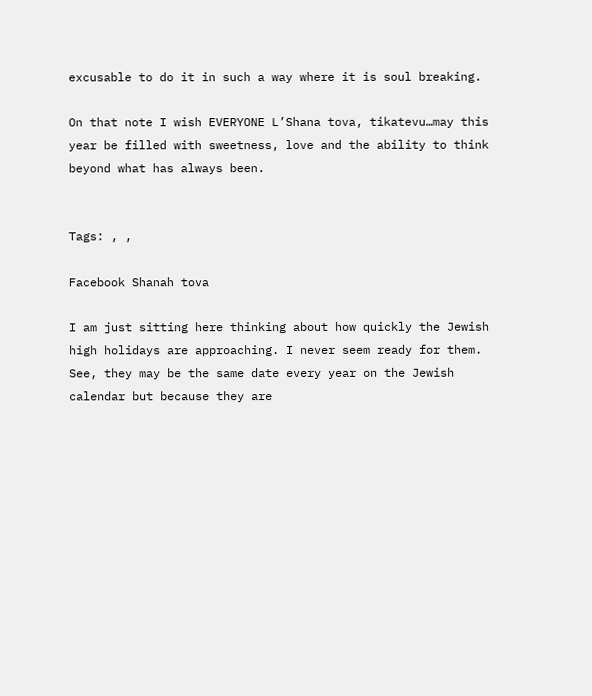excusable to do it in such a way where it is soul breaking.

On that note I wish EVERYONE L’Shana tova, tikatevu…may this year be filled with sweetness, love and the ability to think beyond what has always been.


Tags: , ,

Facebook Shanah tova

I am just sitting here thinking about how quickly the Jewish high holidays are approaching. I never seem ready for them. See, they may be the same date every year on the Jewish calendar but because they are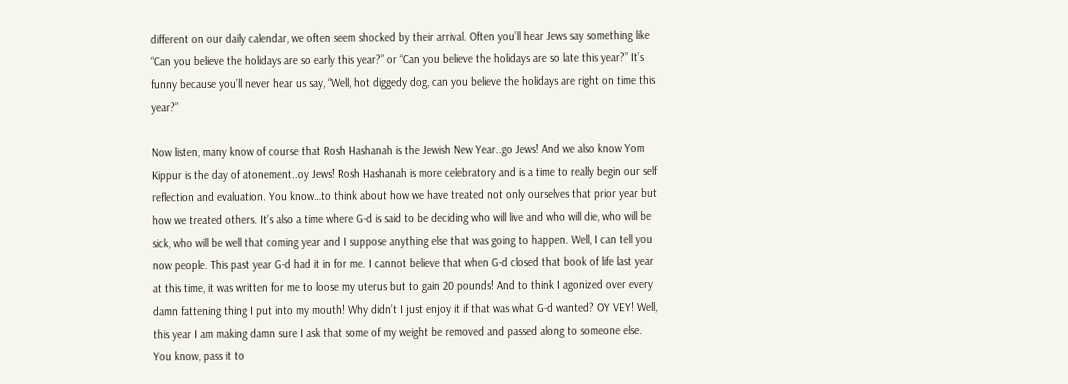different on our daily calendar, we often seem shocked by their arrival. Often you’ll hear Jews say something like “Can you believe the holidays are so early this year?” or “Can you believe the holidays are so late this year?” It’s funny because you’ll never hear us say, “Well, hot diggedy dog, can you believe the holidays are right on time this year?”

Now listen, many know of course that Rosh Hashanah is the Jewish New Year..go Jews! And we also know Yom Kippur is the day of atonement..oy Jews! Rosh Hashanah is more celebratory and is a time to really begin our self reflection and evaluation. You know…to think about how we have treated not only ourselves that prior year but how we treated others. It’s also a time where G-d is said to be deciding who will live and who will die, who will be sick, who will be well that coming year and I suppose anything else that was going to happen. Well, I can tell you now people. This past year G-d had it in for me. I cannot believe that when G-d closed that book of life last year at this time, it was written for me to loose my uterus but to gain 20 pounds! And to think I agonized over every damn fattening thing I put into my mouth! Why didn’t I just enjoy it if that was what G-d wanted? OY VEY! Well, this year I am making damn sure I ask that some of my weight be removed and passed along to someone else. You know, pass it to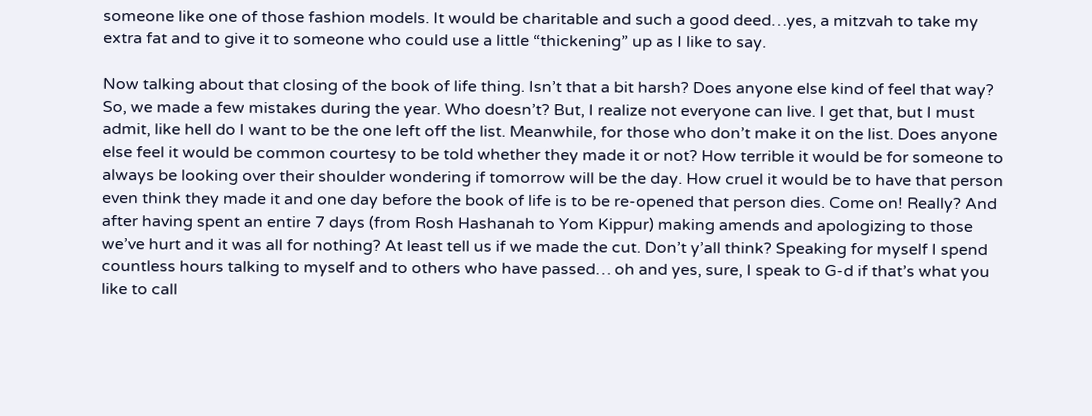someone like one of those fashion models. It would be charitable and such a good deed…yes, a mitzvah to take my extra fat and to give it to someone who could use a little “thickening” up as I like to say.

Now talking about that closing of the book of life thing. Isn’t that a bit harsh? Does anyone else kind of feel that way? So, we made a few mistakes during the year. Who doesn’t? But, I realize not everyone can live. I get that, but I must admit, like hell do I want to be the one left off the list. Meanwhile, for those who don’t make it on the list. Does anyone else feel it would be common courtesy to be told whether they made it or not? How terrible it would be for someone to always be looking over their shoulder wondering if tomorrow will be the day. How cruel it would be to have that person even think they made it and one day before the book of life is to be re-opened that person dies. Come on! Really? And after having spent an entire 7 days (from Rosh Hashanah to Yom Kippur) making amends and apologizing to those we’ve hurt and it was all for nothing? At least tell us if we made the cut. Don’t y’all think? Speaking for myself I spend countless hours talking to myself and to others who have passed… oh and yes, sure, I speak to G-d if that’s what you like to call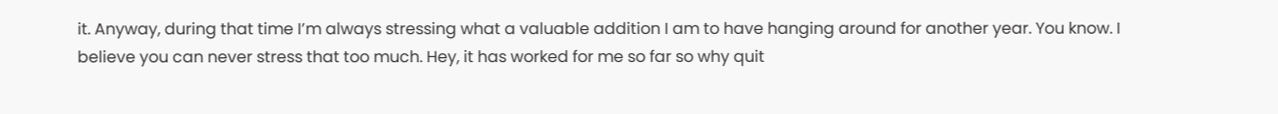it. Anyway, during that time I’m always stressing what a valuable addition I am to have hanging around for another year. You know. I believe you can never stress that too much. Hey, it has worked for me so far so why quit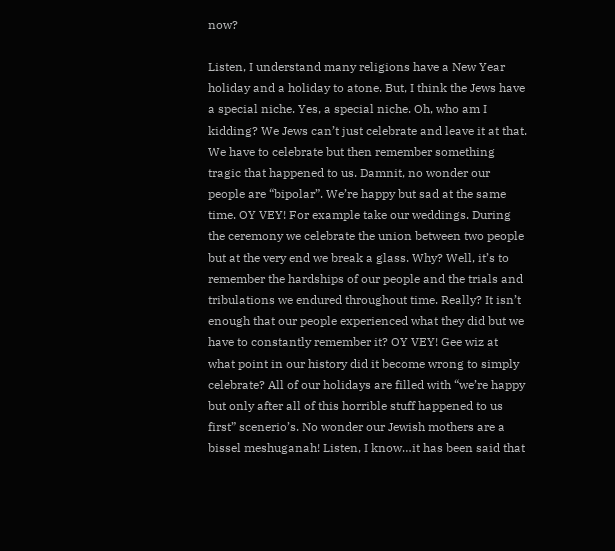now?

Listen, I understand many religions have a New Year holiday and a holiday to atone. But, I think the Jews have a special niche. Yes, a special niche. Oh, who am I kidding? We Jews can’t just celebrate and leave it at that. We have to celebrate but then remember something tragic that happened to us. Damnit, no wonder our people are “bipolar”. We’re happy but sad at the same time. OY VEY! For example take our weddings. During the ceremony we celebrate the union between two people but at the very end we break a glass. Why? Well, it’s to remember the hardships of our people and the trials and tribulations we endured throughout time. Really? It isn’t enough that our people experienced what they did but we have to constantly remember it? OY VEY! Gee wiz at what point in our history did it become wrong to simply celebrate? All of our holidays are filled with “we’re happy but only after all of this horrible stuff happened to us first” scenerio’s. No wonder our Jewish mothers are a bissel meshuganah! Listen, I know…it has been said that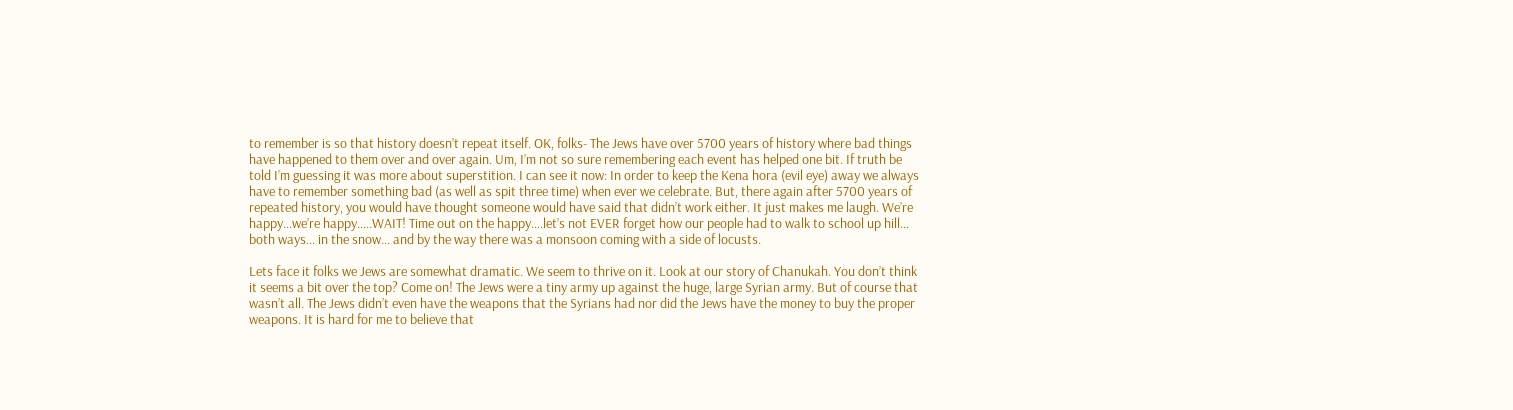to remember is so that history doesn’t repeat itself. OK, folks- The Jews have over 5700 years of history where bad things have happened to them over and over again. Um, I’m not so sure remembering each event has helped one bit. If truth be told I’m guessing it was more about superstition. I can see it now: In order to keep the Kena hora (evil eye) away we always have to remember something bad (as well as spit three time) when ever we celebrate. But, there again after 5700 years of repeated history, you would have thought someone would have said that didn’t work either. It just makes me laugh. We’re happy…we’re happy…..WAIT! Time out on the happy….let’s not EVER forget how our people had to walk to school up hill… both ways… in the snow… and by the way there was a monsoon coming with a side of locusts.

Lets face it folks we Jews are somewhat dramatic. We seem to thrive on it. Look at our story of Chanukah. You don’t think it seems a bit over the top? Come on! The Jews were a tiny army up against the huge, large Syrian army. But of course that wasn’t all. The Jews didn’t even have the weapons that the Syrians had nor did the Jews have the money to buy the proper weapons. It is hard for me to believe that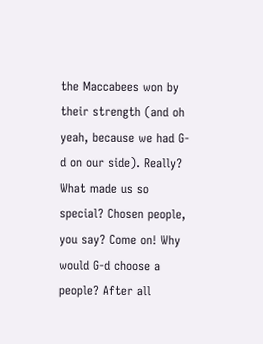the Maccabees won by their strength (and oh yeah, because we had G-d on our side). Really? What made us so special? Chosen people, you say? Come on! Why would G-d choose a people? After all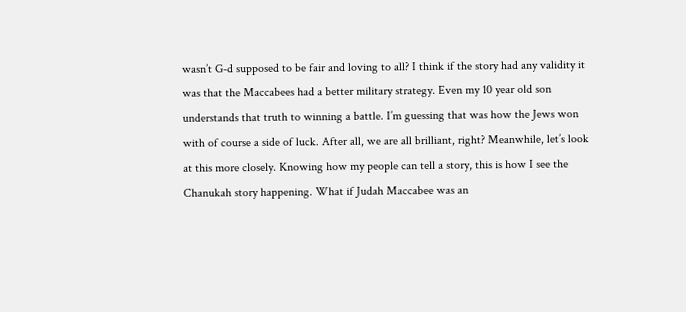wasn’t G-d supposed to be fair and loving to all? I think if the story had any validity it was that the Maccabees had a better military strategy. Even my 10 year old son understands that truth to winning a battle. I’m guessing that was how the Jews won with of course a side of luck. After all, we are all brilliant, right? Meanwhile, let’s look at this more closely. Knowing how my people can tell a story, this is how I see the Chanukah story happening. What if Judah Maccabee was an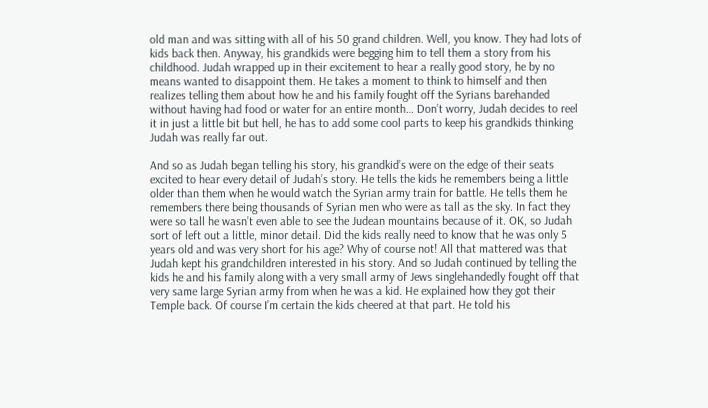old man and was sitting with all of his 50 grand children. Well, you know. They had lots of kids back then. Anyway, his grandkids were begging him to tell them a story from his childhood. Judah wrapped up in their excitement to hear a really good story, he by no means wanted to disappoint them. He takes a moment to think to himself and then realizes telling them about how he and his family fought off the Syrians barehanded without having had food or water for an entire month… Don’t worry, Judah decides to reel it in just a little bit but hell, he has to add some cool parts to keep his grandkids thinking Judah was really far out.

And so as Judah began telling his story, his grandkid’s were on the edge of their seats excited to hear every detail of Judah’s story. He tells the kids he remembers being a little older than them when he would watch the Syrian army train for battle. He tells them he remembers there being thousands of Syrian men who were as tall as the sky. In fact they were so tall he wasn’t even able to see the Judean mountains because of it. OK, so Judah sort of left out a little, minor detail. Did the kids really need to know that he was only 5 years old and was very short for his age? Why of course not! All that mattered was that Judah kept his grandchildren interested in his story. And so Judah continued by telling the kids he and his family along with a very small army of Jews singlehandedly fought off that very same large Syrian army from when he was a kid. He explained how they got their Temple back. Of course I’m certain the kids cheered at that part. He told his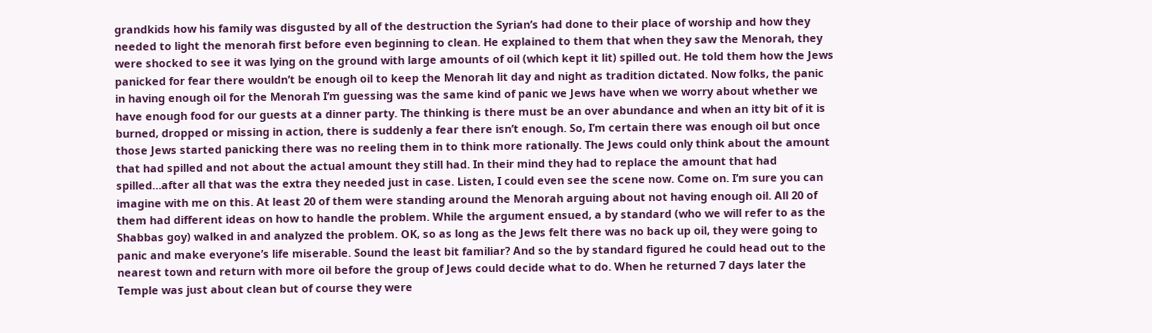grandkids how his family was disgusted by all of the destruction the Syrian’s had done to their place of worship and how they needed to light the menorah first before even beginning to clean. He explained to them that when they saw the Menorah, they were shocked to see it was lying on the ground with large amounts of oil (which kept it lit) spilled out. He told them how the Jews panicked for fear there wouldn’t be enough oil to keep the Menorah lit day and night as tradition dictated. Now folks, the panic in having enough oil for the Menorah I’m guessing was the same kind of panic we Jews have when we worry about whether we have enough food for our guests at a dinner party. The thinking is there must be an over abundance and when an itty bit of it is burned, dropped or missing in action, there is suddenly a fear there isn’t enough. So, I’m certain there was enough oil but once those Jews started panicking there was no reeling them in to think more rationally. The Jews could only think about the amount that had spilled and not about the actual amount they still had. In their mind they had to replace the amount that had spilled…after all that was the extra they needed just in case. Listen, I could even see the scene now. Come on. I’m sure you can imagine with me on this. At least 20 of them were standing around the Menorah arguing about not having enough oil. All 20 of them had different ideas on how to handle the problem. While the argument ensued, a by standard (who we will refer to as the Shabbas goy) walked in and analyzed the problem. OK, so as long as the Jews felt there was no back up oil, they were going to panic and make everyone’s life miserable. Sound the least bit familiar? And so the by standard figured he could head out to the nearest town and return with more oil before the group of Jews could decide what to do. When he returned 7 days later the Temple was just about clean but of course they were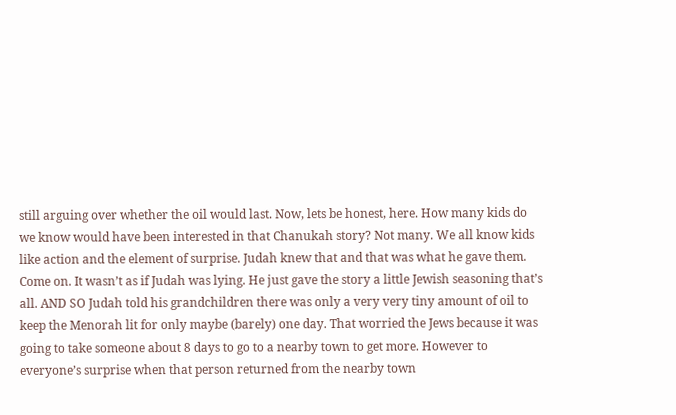still arguing over whether the oil would last. Now, lets be honest, here. How many kids do we know would have been interested in that Chanukah story? Not many. We all know kids like action and the element of surprise. Judah knew that and that was what he gave them. Come on. It wasn’t as if Judah was lying. He just gave the story a little Jewish seasoning that’s all. AND SO Judah told his grandchildren there was only a very very tiny amount of oil to keep the Menorah lit for only maybe (barely) one day. That worried the Jews because it was going to take someone about 8 days to go to a nearby town to get more. However to everyone’s surprise when that person returned from the nearby town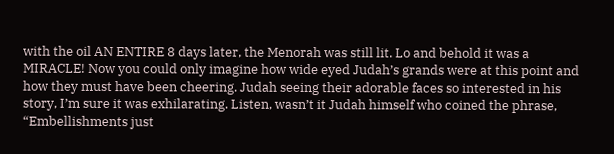with the oil AN ENTIRE 8 days later, the Menorah was still lit. Lo and behold it was a MIRACLE! Now you could only imagine how wide eyed Judah’s grands were at this point and how they must have been cheering. Judah seeing their adorable faces so interested in his story, I’m sure it was exhilarating. Listen, wasn’t it Judah himself who coined the phrase, “Embellishments just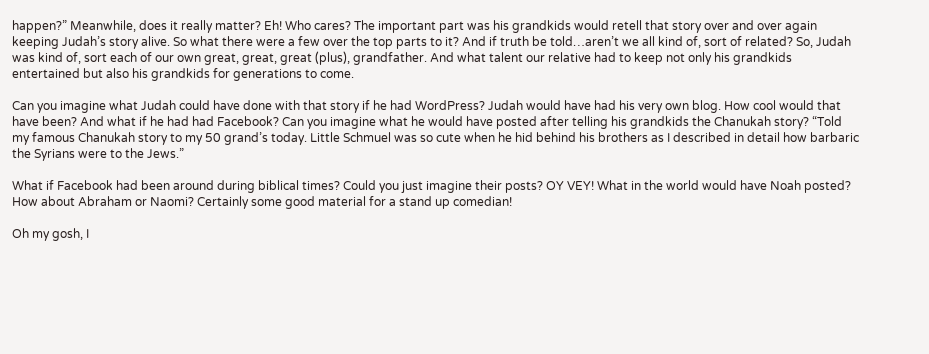happen?” Meanwhile, does it really matter? Eh! Who cares? The important part was his grandkids would retell that story over and over again keeping Judah’s story alive. So what there were a few over the top parts to it? And if truth be told…aren’t we all kind of, sort of related? So, Judah was kind of, sort each of our own great, great, great (plus), grandfather. And what talent our relative had to keep not only his grandkids entertained but also his grandkids for generations to come.

Can you imagine what Judah could have done with that story if he had WordPress? Judah would have had his very own blog. How cool would that have been? And what if he had had Facebook? Can you imagine what he would have posted after telling his grandkids the Chanukah story? “Told my famous Chanukah story to my 50 grand’s today. Little Schmuel was so cute when he hid behind his brothers as I described in detail how barbaric the Syrians were to the Jews.”

What if Facebook had been around during biblical times? Could you just imagine their posts? OY VEY! What in the world would have Noah posted? How about Abraham or Naomi? Certainly some good material for a stand up comedian!

Oh my gosh, I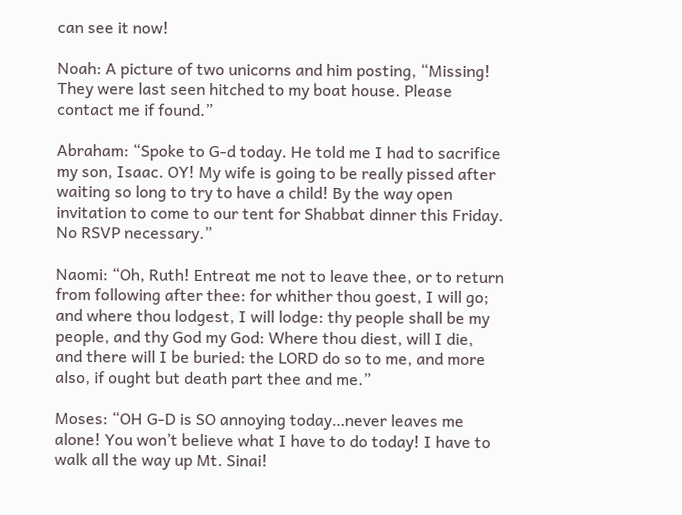can see it now!

Noah: A picture of two unicorns and him posting, “Missing! They were last seen hitched to my boat house. Please contact me if found.”

Abraham: “Spoke to G-d today. He told me I had to sacrifice my son, Isaac. OY! My wife is going to be really pissed after waiting so long to try to have a child! By the way open invitation to come to our tent for Shabbat dinner this Friday. No RSVP necessary.”

Naomi: “Oh, Ruth! Entreat me not to leave thee, or to return from following after thee: for whither thou goest, I will go; and where thou lodgest, I will lodge: thy people shall be my people, and thy God my God: Where thou diest, will I die, and there will I be buried: the LORD do so to me, and more also, if ought but death part thee and me.”

Moses: “OH G-D is SO annoying today…never leaves me alone! You won’t believe what I have to do today! I have to walk all the way up Mt. Sinai!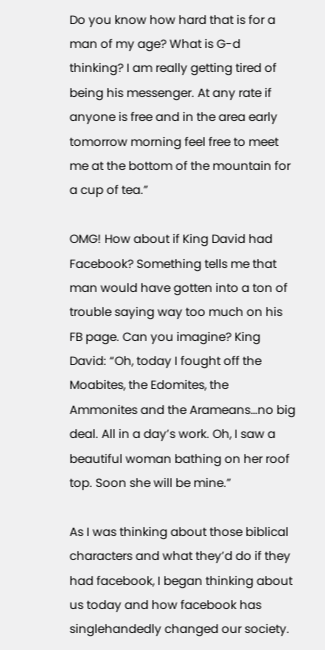Do you know how hard that is for a man of my age? What is G-d thinking? I am really getting tired of being his messenger. At any rate if anyone is free and in the area early tomorrow morning feel free to meet me at the bottom of the mountain for a cup of tea.”

OMG! How about if King David had Facebook? Something tells me that man would have gotten into a ton of trouble saying way too much on his FB page. Can you imagine? King David: “Oh, today I fought off the Moabites, the Edomites, the Ammonites and the Arameans…no big deal. All in a day’s work. Oh, I saw a beautiful woman bathing on her roof top. Soon she will be mine.”

As I was thinking about those biblical characters and what they’d do if they had facebook, I began thinking about us today and how facebook has singlehandedly changed our society.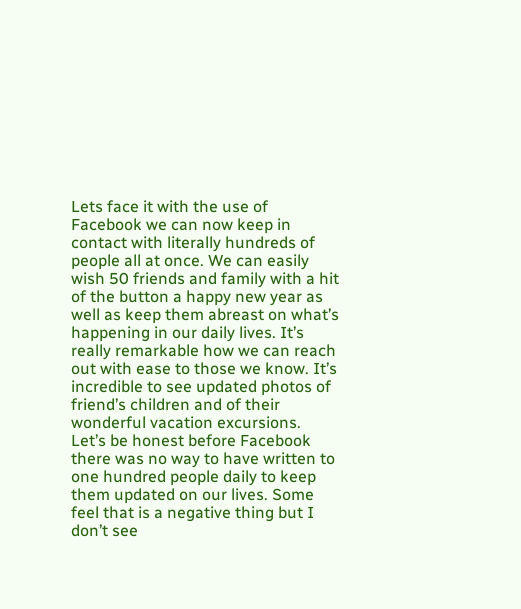Lets face it with the use of Facebook we can now keep in contact with literally hundreds of people all at once. We can easily wish 50 friends and family with a hit of the button a happy new year as well as keep them abreast on what’s happening in our daily lives. It’s really remarkable how we can reach out with ease to those we know. It’s incredible to see updated photos of friend’s children and of their wonderful vacation excursions. Let’s be honest before Facebook there was no way to have written to one hundred people daily to keep them updated on our lives. Some feel that is a negative thing but I don’t see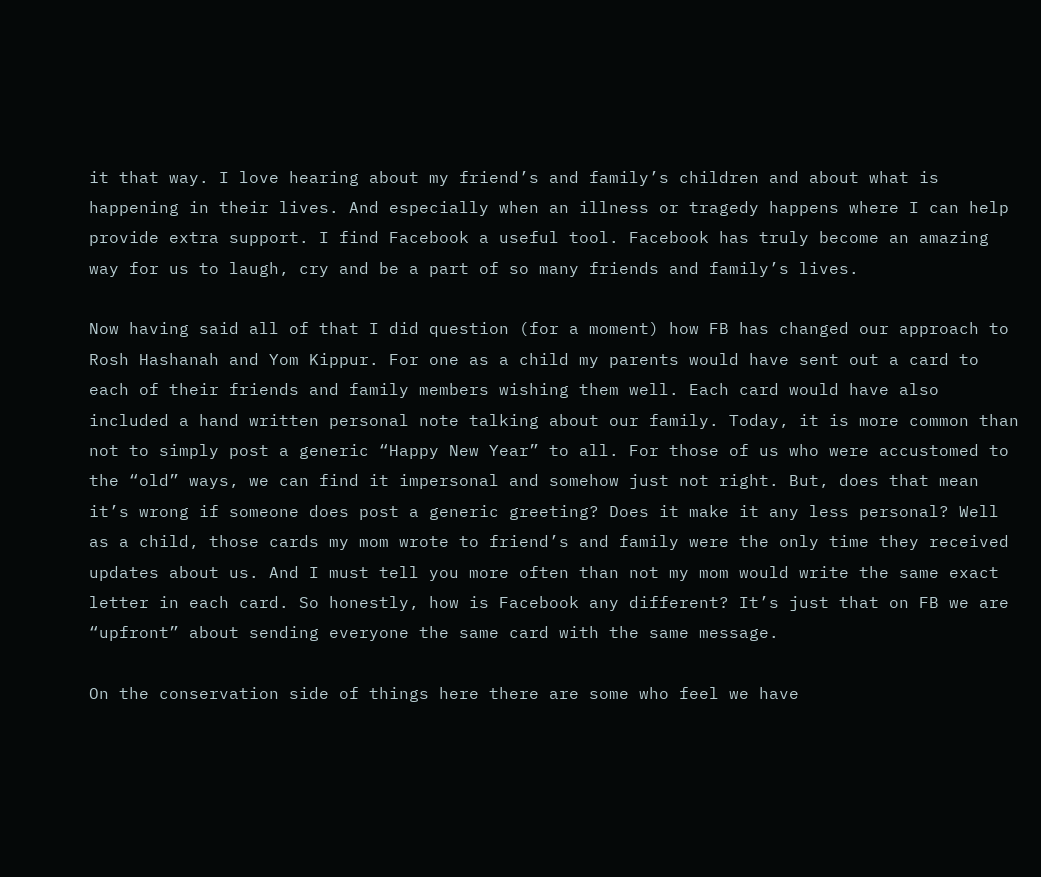it that way. I love hearing about my friend’s and family’s children and about what is happening in their lives. And especially when an illness or tragedy happens where I can help provide extra support. I find Facebook a useful tool. Facebook has truly become an amazing way for us to laugh, cry and be a part of so many friends and family’s lives.

Now having said all of that I did question (for a moment) how FB has changed our approach to Rosh Hashanah and Yom Kippur. For one as a child my parents would have sent out a card to each of their friends and family members wishing them well. Each card would have also included a hand written personal note talking about our family. Today, it is more common than not to simply post a generic “Happy New Year” to all. For those of us who were accustomed to the “old” ways, we can find it impersonal and somehow just not right. But, does that mean it’s wrong if someone does post a generic greeting? Does it make it any less personal? Well as a child, those cards my mom wrote to friend’s and family were the only time they received updates about us. And I must tell you more often than not my mom would write the same exact letter in each card. So honestly, how is Facebook any different? It’s just that on FB we are “upfront” about sending everyone the same card with the same message.

On the conservation side of things here there are some who feel we have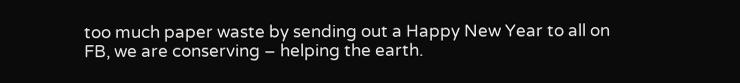too much paper waste by sending out a Happy New Year to all on FB, we are conserving – helping the earth.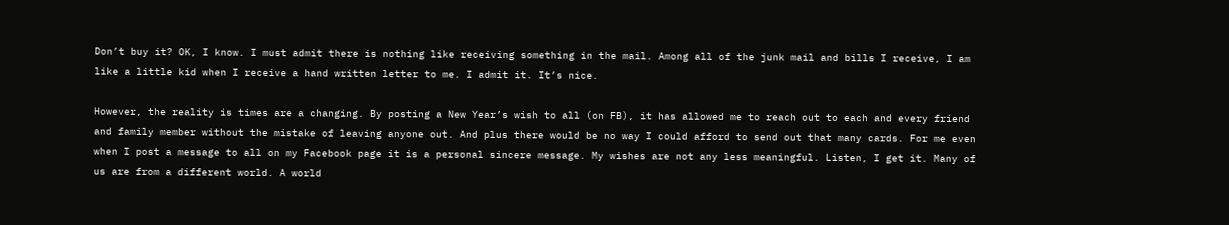Don’t buy it? OK, I know. I must admit there is nothing like receiving something in the mail. Among all of the junk mail and bills I receive, I am like a little kid when I receive a hand written letter to me. I admit it. It’s nice.

However, the reality is times are a changing. By posting a New Year’s wish to all (on FB), it has allowed me to reach out to each and every friend and family member without the mistake of leaving anyone out. And plus there would be no way I could afford to send out that many cards. For me even when I post a message to all on my Facebook page it is a personal sincere message. My wishes are not any less meaningful. Listen, I get it. Many of us are from a different world. A world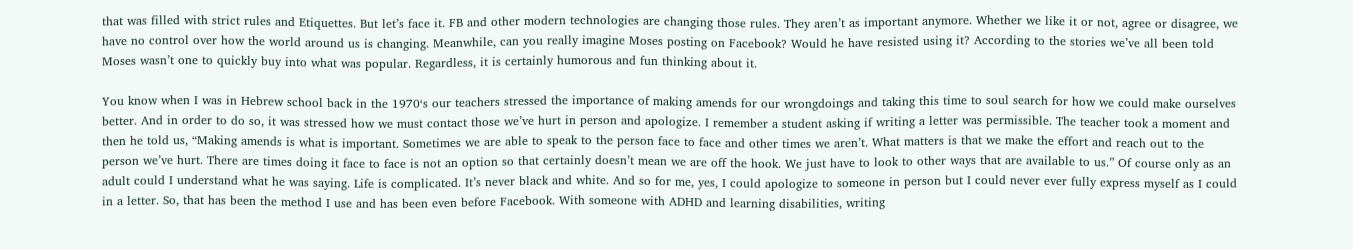that was filled with strict rules and Etiquettes. But let’s face it. FB and other modern technologies are changing those rules. They aren’t as important anymore. Whether we like it or not, agree or disagree, we have no control over how the world around us is changing. Meanwhile, can you really imagine Moses posting on Facebook? Would he have resisted using it? According to the stories we’ve all been told Moses wasn’t one to quickly buy into what was popular. Regardless, it is certainly humorous and fun thinking about it.

You know when I was in Hebrew school back in the 1970‘s our teachers stressed the importance of making amends for our wrongdoings and taking this time to soul search for how we could make ourselves better. And in order to do so, it was stressed how we must contact those we’ve hurt in person and apologize. I remember a student asking if writing a letter was permissible. The teacher took a moment and then he told us, “Making amends is what is important. Sometimes we are able to speak to the person face to face and other times we aren’t. What matters is that we make the effort and reach out to the person we’ve hurt. There are times doing it face to face is not an option so that certainly doesn’t mean we are off the hook. We just have to look to other ways that are available to us.” Of course only as an adult could I understand what he was saying. Life is complicated. It’s never black and white. And so for me, yes, I could apologize to someone in person but I could never ever fully express myself as I could in a letter. So, that has been the method I use and has been even before Facebook. With someone with ADHD and learning disabilities, writing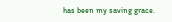has been my saving grace.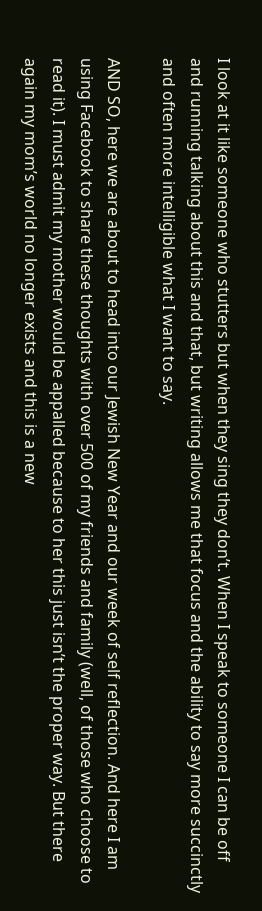I look at it like someone who stutters but when they sing they don’t. When I speak to someone I can be off and running talking about this and that, but writing allows me that focus and the ability to say more succinctly and often more intelligible what I want to say.

AND SO, here we are about to head into our Jewish New Year and our week of self reflection. And here I am using Facebook to share these thoughts with over 500 of my friends and family (well, of those who choose to read it). I must admit my mother would be appalled because to her this just isn’t the proper way. But there again my mom’s world no longer exists and this is a new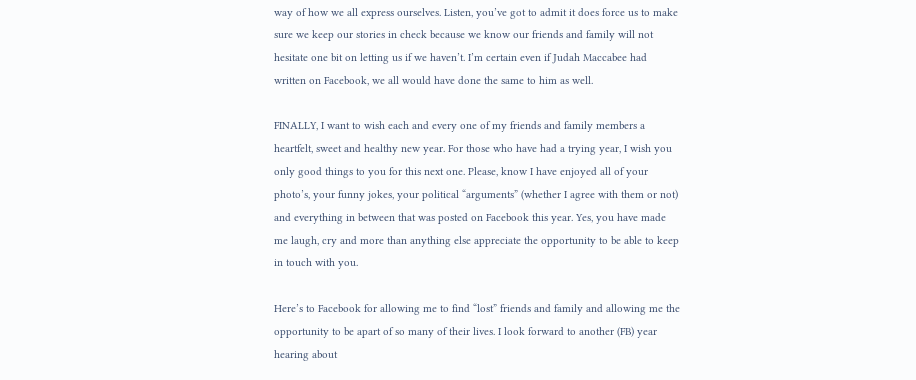way of how we all express ourselves. Listen, you’ve got to admit it does force us to make sure we keep our stories in check because we know our friends and family will not hesitate one bit on letting us if we haven’t. I’m certain even if Judah Maccabee had written on Facebook, we all would have done the same to him as well.

FINALLY, I want to wish each and every one of my friends and family members a heartfelt, sweet and healthy new year. For those who have had a trying year, I wish you only good things to you for this next one. Please, know I have enjoyed all of your photo’s, your funny jokes, your political “arguments” (whether I agree with them or not) and everything in between that was posted on Facebook this year. Yes, you have made me laugh, cry and more than anything else appreciate the opportunity to be able to keep in touch with you.

Here’s to Facebook for allowing me to find “lost” friends and family and allowing me the opportunity to be apart of so many of their lives. I look forward to another (FB) year hearing about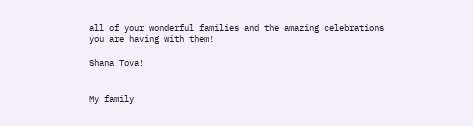all of your wonderful families and the amazing celebrations you are having with them!

Shana Tova!


My family